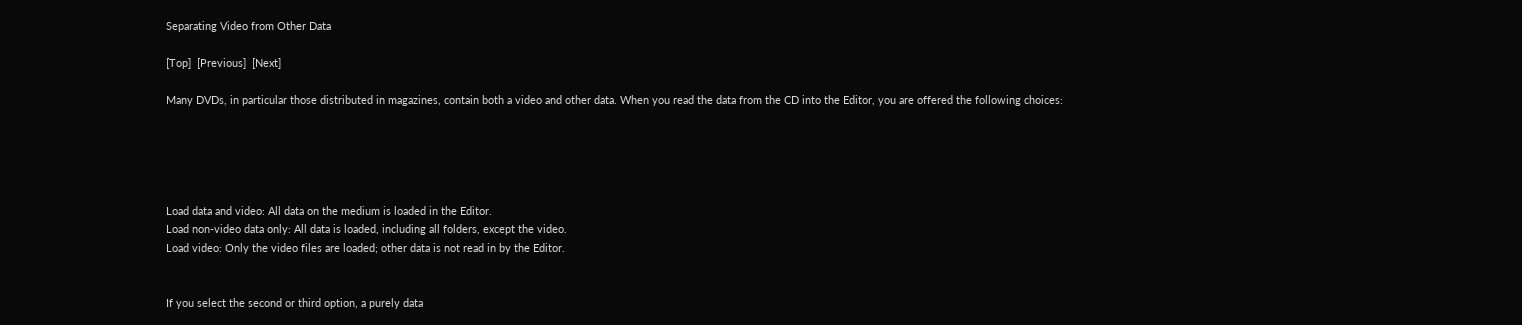Separating Video from Other Data

[Top]  [Previous]  [Next]

Many DVDs, in particular those distributed in magazines, contain both a video and other data. When you read the data from the CD into the Editor, you are offered the following choices:





Load data and video: All data on the medium is loaded in the Editor.
Load non-video data only: All data is loaded, including all folders, except the video.
Load video: Only the video files are loaded; other data is not read in by the Editor.


If you select the second or third option, a purely data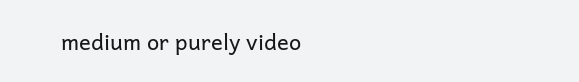medium or purely video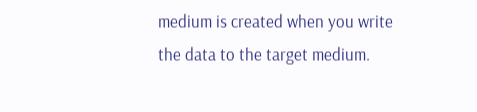medium is created when you write the data to the target medium.